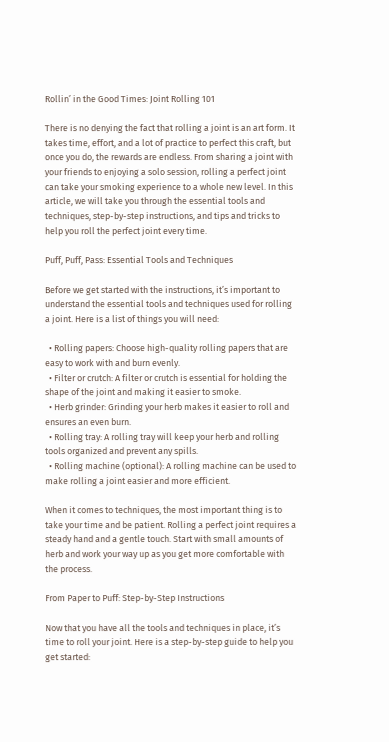Rollin’ in the Good Times: Joint Rolling 101

There is no denying the fact that rolling a joint is an art form. It takes time, effort, and a lot of practice to perfect this craft, but once you do, the rewards are endless. From sharing a joint with your friends to enjoying a solo session, rolling a perfect joint can take your smoking experience to a whole new level. In this article, we will take you through the essential tools and techniques, step-by-step instructions, and tips and tricks to help you roll the perfect joint every time.

Puff, Puff, Pass: Essential Tools and Techniques

Before we get started with the instructions, it’s important to understand the essential tools and techniques used for rolling a joint. Here is a list of things you will need:

  • Rolling papers: Choose high-quality rolling papers that are easy to work with and burn evenly.
  • Filter or crutch: A filter or crutch is essential for holding the shape of the joint and making it easier to smoke.
  • Herb grinder: Grinding your herb makes it easier to roll and ensures an even burn.
  • Rolling tray: A rolling tray will keep your herb and rolling tools organized and prevent any spills.
  • Rolling machine (optional): A rolling machine can be used to make rolling a joint easier and more efficient.

When it comes to techniques, the most important thing is to take your time and be patient. Rolling a perfect joint requires a steady hand and a gentle touch. Start with small amounts of herb and work your way up as you get more comfortable with the process.

From Paper to Puff: Step-by-Step Instructions

Now that you have all the tools and techniques in place, it’s time to roll your joint. Here is a step-by-step guide to help you get started: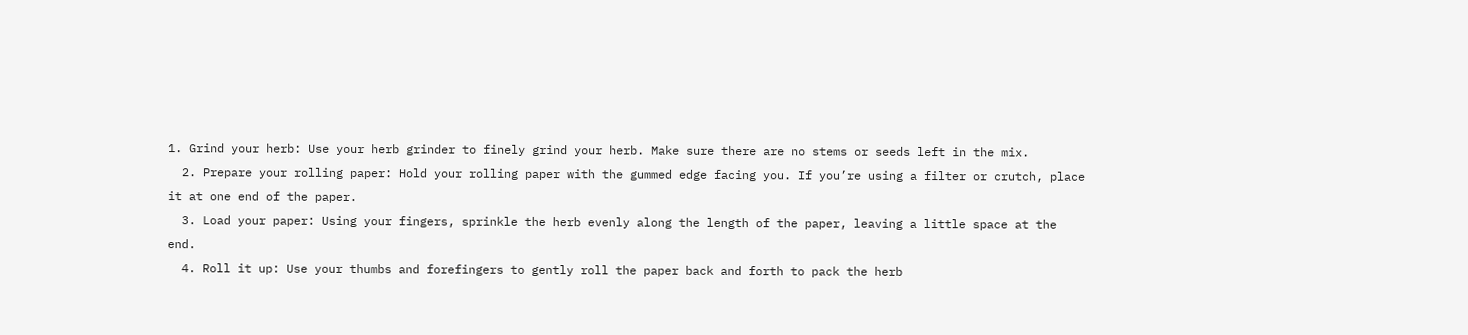1. Grind your herb: Use your herb grinder to finely grind your herb. Make sure there are no stems or seeds left in the mix.
  2. Prepare your rolling paper: Hold your rolling paper with the gummed edge facing you. If you’re using a filter or crutch, place it at one end of the paper.
  3. Load your paper: Using your fingers, sprinkle the herb evenly along the length of the paper, leaving a little space at the end.
  4. Roll it up: Use your thumbs and forefingers to gently roll the paper back and forth to pack the herb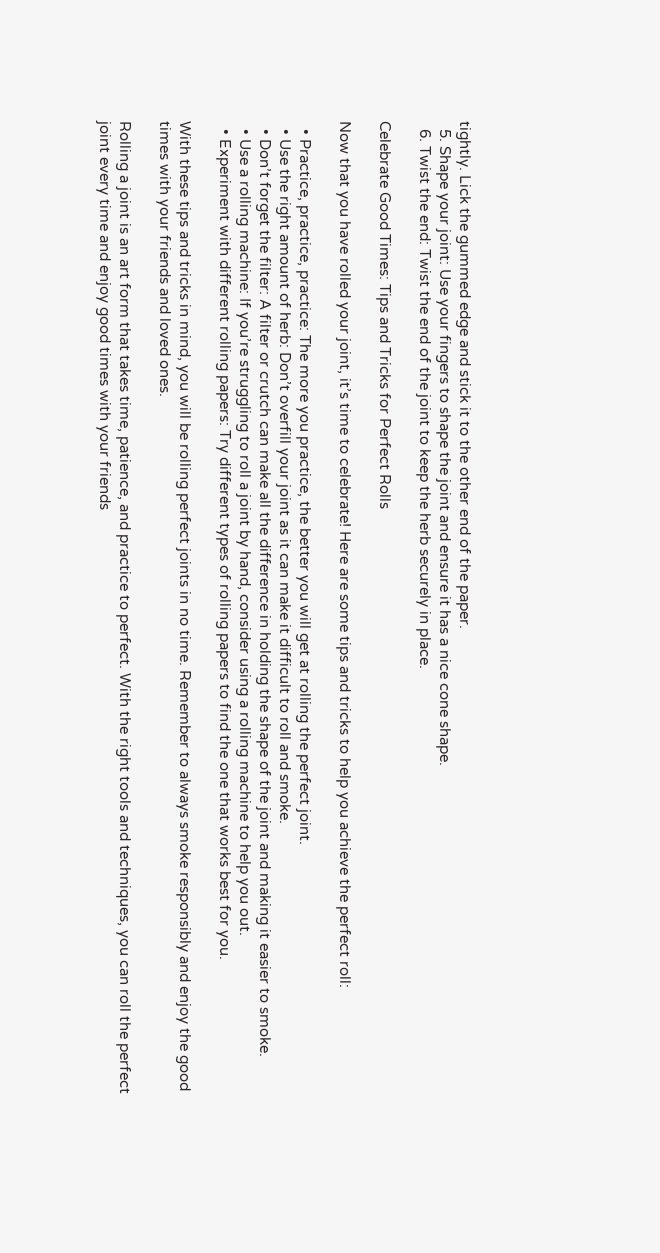tightly. Lick the gummed edge and stick it to the other end of the paper.
  5. Shape your joint: Use your fingers to shape the joint and ensure it has a nice cone shape.
  6. Twist the end: Twist the end of the joint to keep the herb securely in place.

Celebrate Good Times: Tips and Tricks for Perfect Rolls

Now that you have rolled your joint, it’s time to celebrate! Here are some tips and tricks to help you achieve the perfect roll:

  • Practice, practice, practice: The more you practice, the better you will get at rolling the perfect joint.
  • Use the right amount of herb: Don’t overfill your joint as it can make it difficult to roll and smoke.
  • Don’t forget the filter: A filter or crutch can make all the difference in holding the shape of the joint and making it easier to smoke.
  • Use a rolling machine: If you’re struggling to roll a joint by hand, consider using a rolling machine to help you out.
  • Experiment with different rolling papers: Try different types of rolling papers to find the one that works best for you.

With these tips and tricks in mind, you will be rolling perfect joints in no time. Remember to always smoke responsibly and enjoy the good times with your friends and loved ones.

Rolling a joint is an art form that takes time, patience, and practice to perfect. With the right tools and techniques, you can roll the perfect joint every time and enjoy good times with your friends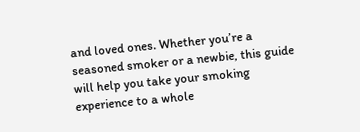and loved ones. Whether you’re a seasoned smoker or a newbie, this guide will help you take your smoking experience to a whole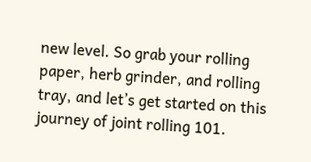new level. So grab your rolling paper, herb grinder, and rolling tray, and let’s get started on this journey of joint rolling 101.